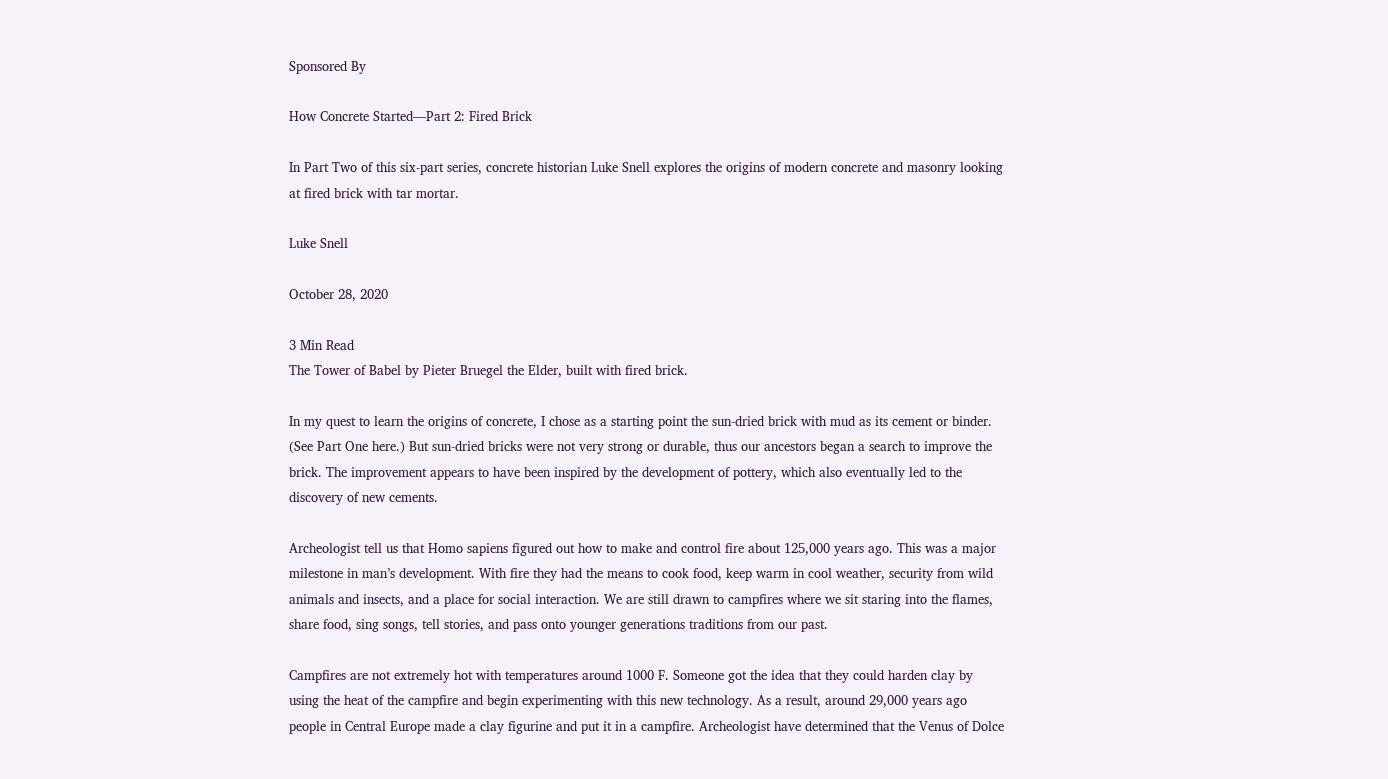Sponsored By

How Concrete Started—Part 2: Fired Brick

In Part Two of this six-part series, concrete historian Luke Snell explores the origins of modern concrete and masonry looking at fired brick with tar mortar.

Luke Snell

October 28, 2020

3 Min Read
The Tower of Babel by Pieter Bruegel the Elder, built with fired brick.

In my quest to learn the origins of concrete, I chose as a starting point the sun-dried brick with mud as its cement or binder. (See Part One here.) But sun-dried bricks were not very strong or durable, thus our ancestors began a search to improve the brick. The improvement appears to have been inspired by the development of pottery, which also eventually led to the discovery of new cements.

Archeologist tell us that Homo sapiens figured out how to make and control fire about 125,000 years ago. This was a major milestone in man’s development. With fire they had the means to cook food, keep warm in cool weather, security from wild animals and insects, and a place for social interaction. We are still drawn to campfires where we sit staring into the flames, share food, sing songs, tell stories, and pass onto younger generations traditions from our past.

Campfires are not extremely hot with temperatures around 1000 F. Someone got the idea that they could harden clay by using the heat of the campfire and begin experimenting with this new technology. As a result, around 29,000 years ago people in Central Europe made a clay figurine and put it in a campfire. Archeologist have determined that the Venus of Dolce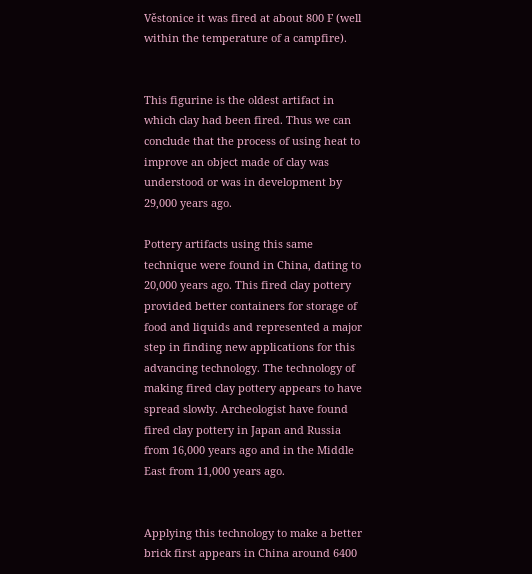Věstonice it was fired at about 800 F (well within the temperature of a campfire).


This figurine is the oldest artifact in which clay had been fired. Thus we can conclude that the process of using heat to improve an object made of clay was understood or was in development by 29,000 years ago.

Pottery artifacts using this same technique were found in China, dating to 20,000 years ago. This fired clay pottery provided better containers for storage of food and liquids and represented a major step in finding new applications for this advancing technology. The technology of making fired clay pottery appears to have spread slowly. Archeologist have found fired clay pottery in Japan and Russia from 16,000 years ago and in the Middle East from 11,000 years ago.


Applying this technology to make a better brick first appears in China around 6400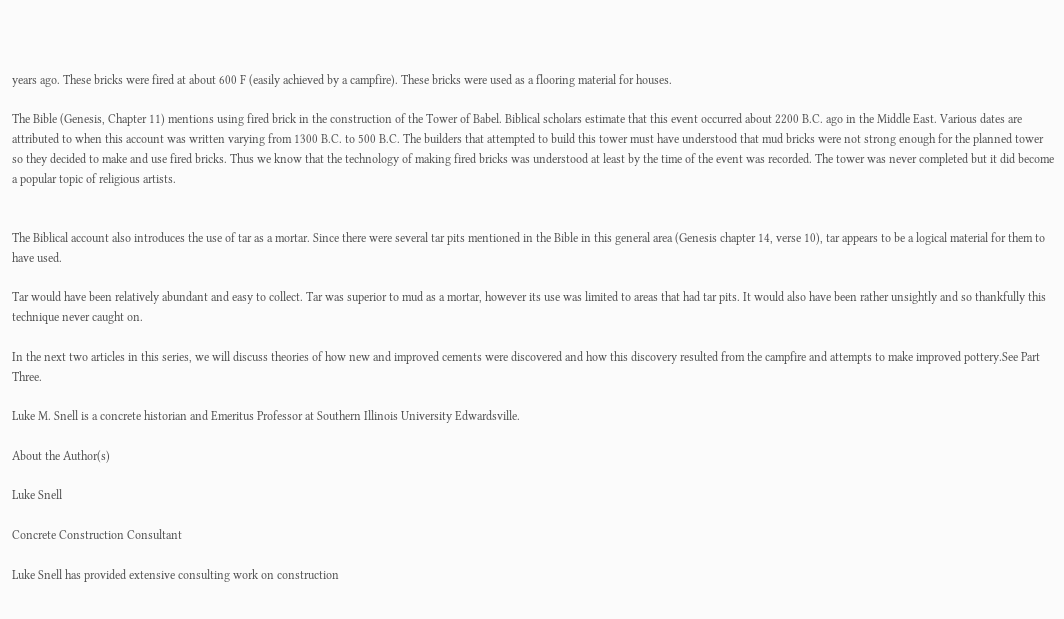years ago. These bricks were fired at about 600 F (easily achieved by a campfire). These bricks were used as a flooring material for houses.

The Bible (Genesis, Chapter 11) mentions using fired brick in the construction of the Tower of Babel. Biblical scholars estimate that this event occurred about 2200 B.C. ago in the Middle East. Various dates are attributed to when this account was written varying from 1300 B.C. to 500 B.C. The builders that attempted to build this tower must have understood that mud bricks were not strong enough for the planned tower so they decided to make and use fired bricks. Thus we know that the technology of making fired bricks was understood at least by the time of the event was recorded. The tower was never completed but it did become a popular topic of religious artists.


The Biblical account also introduces the use of tar as a mortar. Since there were several tar pits mentioned in the Bible in this general area (Genesis chapter 14, verse 10), tar appears to be a logical material for them to have used.

Tar would have been relatively abundant and easy to collect. Tar was superior to mud as a mortar, however its use was limited to areas that had tar pits. It would also have been rather unsightly and so thankfully this technique never caught on.

In the next two articles in this series, we will discuss theories of how new and improved cements were discovered and how this discovery resulted from the campfire and attempts to make improved pottery.See Part Three.

Luke M. Snell is a concrete historian and Emeritus Professor at Southern Illinois University Edwardsville.

About the Author(s)

Luke Snell

Concrete Construction Consultant

Luke Snell has provided extensive consulting work on construction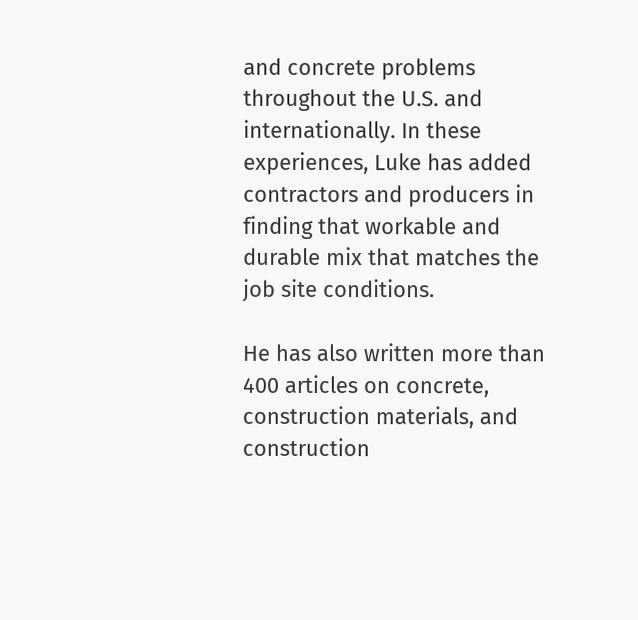and concrete problems throughout the U.S. and internationally. In these experiences, Luke has added contractors and producers in finding that workable and durable mix that matches the job site conditions.

He has also written more than 400 articles on concrete, construction materials, and construction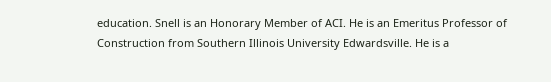education. Snell is an Honorary Member of ACI. He is an Emeritus Professor of Construction from Southern Illinois University Edwardsville. He is a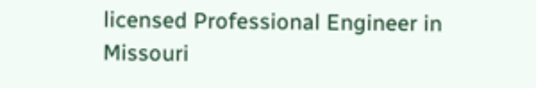licensed Professional Engineer in Missouri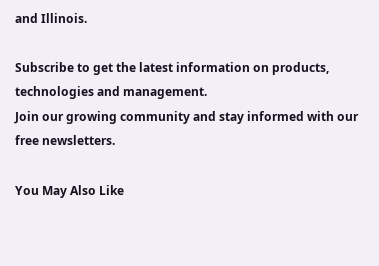and Illinois.

Subscribe to get the latest information on products, technologies and management.
Join our growing community and stay informed with our free newsletters.

You May Also Like